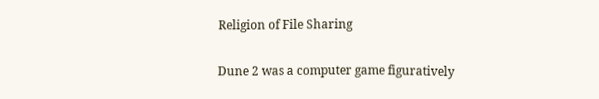Religion of File Sharing

Dune 2 was a computer game figuratively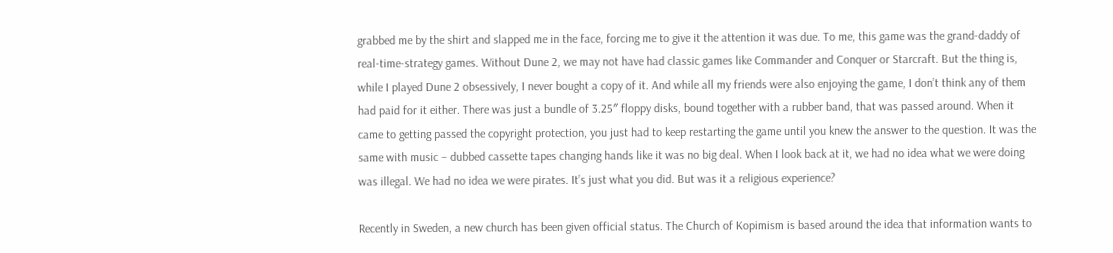grabbed me by the shirt and slapped me in the face, forcing me to give it the attention it was due. To me, this game was the grand-daddy of real-time-strategy games. Without Dune 2, we may not have had classic games like Commander and Conquer or Starcraft. But the thing is, while I played Dune 2 obsessively, I never bought a copy of it. And while all my friends were also enjoying the game, I don’t think any of them had paid for it either. There was just a bundle of 3.25″ floppy disks, bound together with a rubber band, that was passed around. When it came to getting passed the copyright protection, you just had to keep restarting the game until you knew the answer to the question. It was the same with music – dubbed cassette tapes changing hands like it was no big deal. When I look back at it, we had no idea what we were doing was illegal. We had no idea we were pirates. It’s just what you did. But was it a religious experience?

Recently in Sweden, a new church has been given official status. The Church of Kopimism is based around the idea that information wants to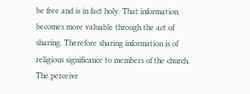be free and is in fact holy. That information becomes more valuable through the act of sharing. Therefore sharing information is of religious significance to members of the church. The perceive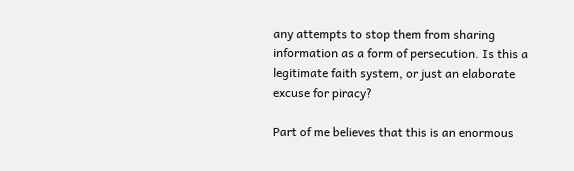any attempts to stop them from sharing information as a form of persecution. Is this a legitimate faith system, or just an elaborate excuse for piracy?

Part of me believes that this is an enormous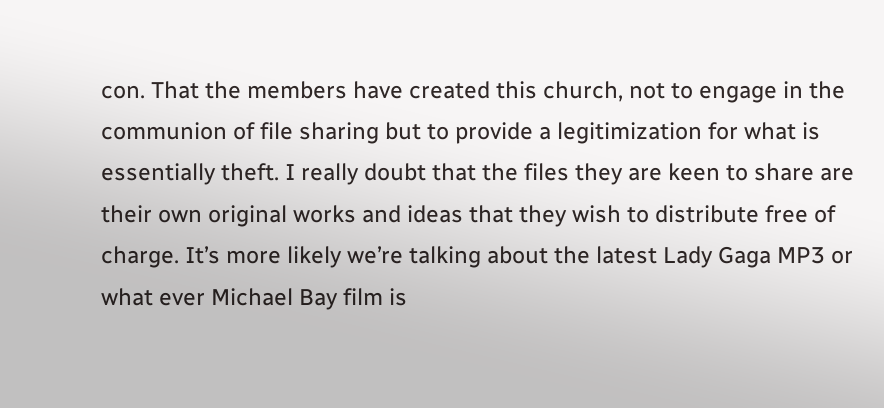con. That the members have created this church, not to engage in the communion of file sharing but to provide a legitimization for what is essentially theft. I really doubt that the files they are keen to share are their own original works and ideas that they wish to distribute free of charge. It’s more likely we’re talking about the latest Lady Gaga MP3 or what ever Michael Bay film is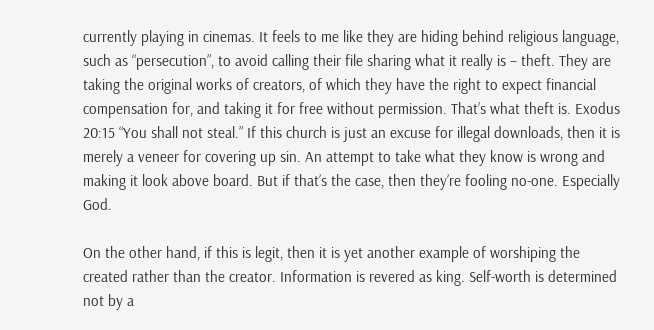currently playing in cinemas. It feels to me like they are hiding behind religious language, such as “persecution”, to avoid calling their file sharing what it really is – theft. They are taking the original works of creators, of which they have the right to expect financial compensation for, and taking it for free without permission. That’s what theft is. Exodus 20:15 “You shall not steal.” If this church is just an excuse for illegal downloads, then it is merely a veneer for covering up sin. An attempt to take what they know is wrong and making it look above board. But if that’s the case, then they’re fooling no-one. Especially God.

On the other hand, if this is legit, then it is yet another example of worshiping the created rather than the creator. Information is revered as king. Self-worth is determined not by a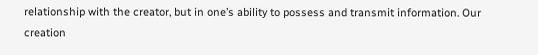relationship with the creator, but in one’s ability to possess and transmit information. Our creation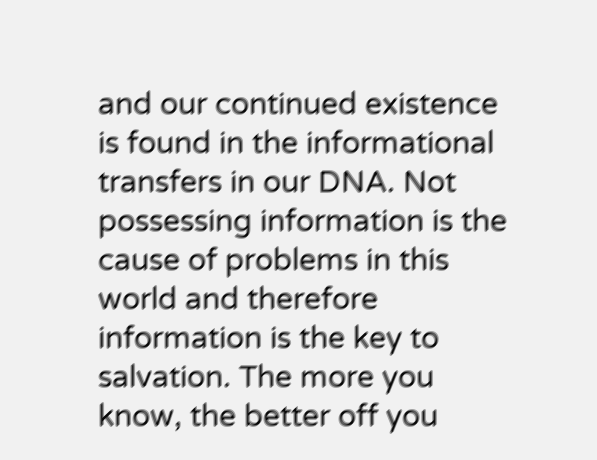and our continued existence is found in the informational transfers in our DNA. Not possessing information is the cause of problems in this world and therefore information is the key to salvation. The more you know, the better off you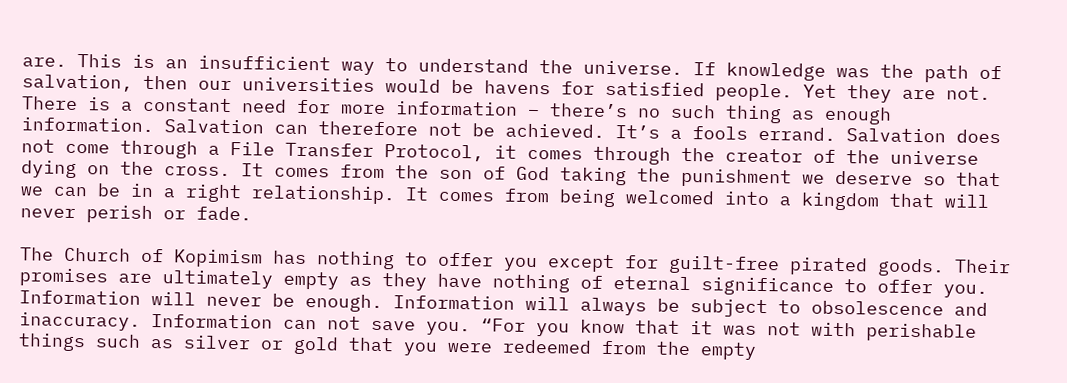are. This is an insufficient way to understand the universe. If knowledge was the path of salvation, then our universities would be havens for satisfied people. Yet they are not. There is a constant need for more information – there’s no such thing as enough information. Salvation can therefore not be achieved. It’s a fools errand. Salvation does not come through a File Transfer Protocol, it comes through the creator of the universe dying on the cross. It comes from the son of God taking the punishment we deserve so that we can be in a right relationship. It comes from being welcomed into a kingdom that will never perish or fade.

The Church of Kopimism has nothing to offer you except for guilt-free pirated goods. Their promises are ultimately empty as they have nothing of eternal significance to offer you. Information will never be enough. Information will always be subject to obsolescence and inaccuracy. Information can not save you. “For you know that it was not with perishable things such as silver or gold that you were redeemed from the empty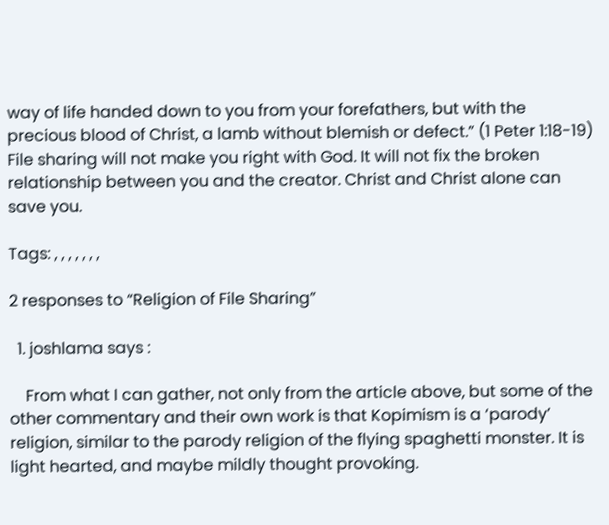way of life handed down to you from your forefathers, but with the precious blood of Christ, a lamb without blemish or defect.” (1 Peter 1:18-19) File sharing will not make you right with God. It will not fix the broken relationship between you and the creator. Christ and Christ alone can save you.

Tags: , , , , , , ,

2 responses to “Religion of File Sharing”

  1. joshlama says :

    From what I can gather, not only from the article above, but some of the other commentary and their own work is that Kopimism is a ‘parody’ religion, similar to the parody religion of the flying spaghetti monster. It is light hearted, and maybe mildly thought provoking.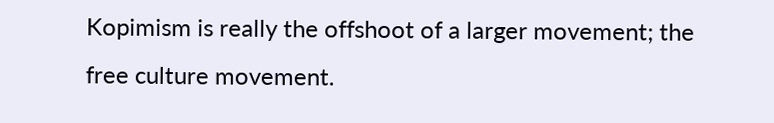Kopimism is really the offshoot of a larger movement; the free culture movement.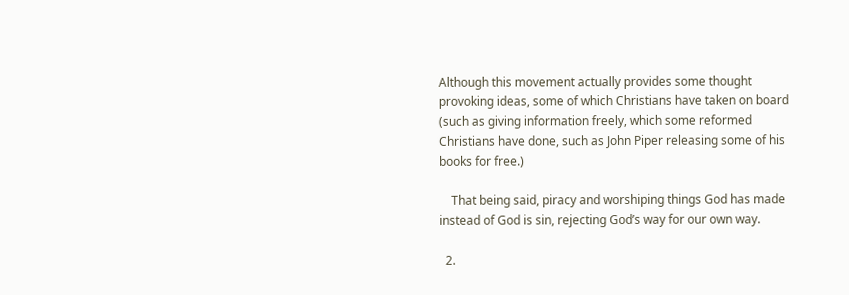Although this movement actually provides some thought provoking ideas, some of which Christians have taken on board (such as giving information freely, which some reformed Christians have done, such as John Piper releasing some of his books for free.)

    That being said, piracy and worshiping things God has made instead of God is sin, rejecting God’s way for our own way.

  2.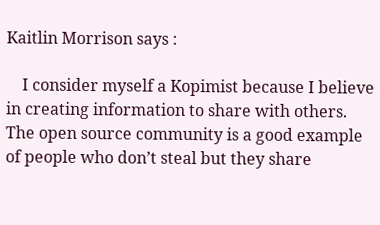Kaitlin Morrison says :

    I consider myself a Kopimist because I believe in creating information to share with others. The open source community is a good example of people who don’t steal but they share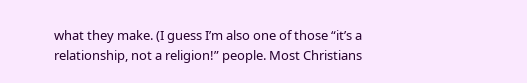what they make. (I guess I’m also one of those “it’s a relationship, not a religion!” people. Most Christians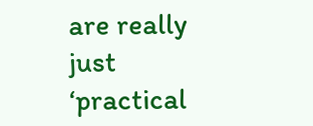are really just ‘practical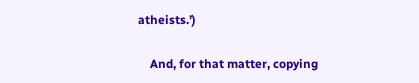atheists.’)

    And, for that matter, copying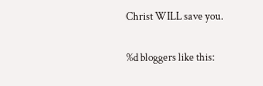Christ WILL save you.

%d bloggers like this: